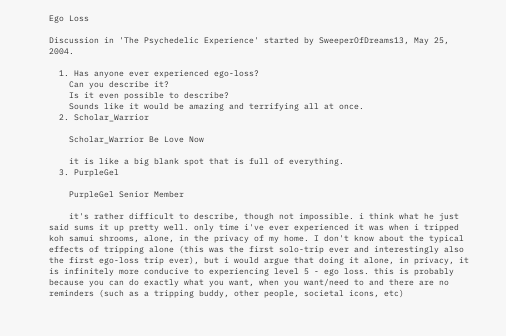Ego Loss

Discussion in 'The Psychedelic Experience' started by SweeperOfDreams13, May 25, 2004.

  1. Has anyone ever experienced ego-loss?
    Can you describe it?
    Is it even possible to describe?
    Sounds like it would be amazing and terrifying all at once.
  2. Scholar_Warrior

    Scholar_Warrior Be Love Now

    it is like a big blank spot that is full of everything.
  3. PurpleGel

    PurpleGel Senior Member

    it's rather difficult to describe, though not impossible. i think what he just said sums it up pretty well. only time i've ever experienced it was when i tripped koh samui shrooms, alone, in the privacy of my home. I don't know about the typical effects of tripping alone (this was the first solo-trip ever and interestingly also the first ego-loss trip ever), but i would argue that doing it alone, in privacy, it is infinitely more conducive to experiencing level 5 - ego loss. this is probably because you can do exactly what you want, when you want/need to and there are no reminders (such as a tripping buddy, other people, societal icons, etc)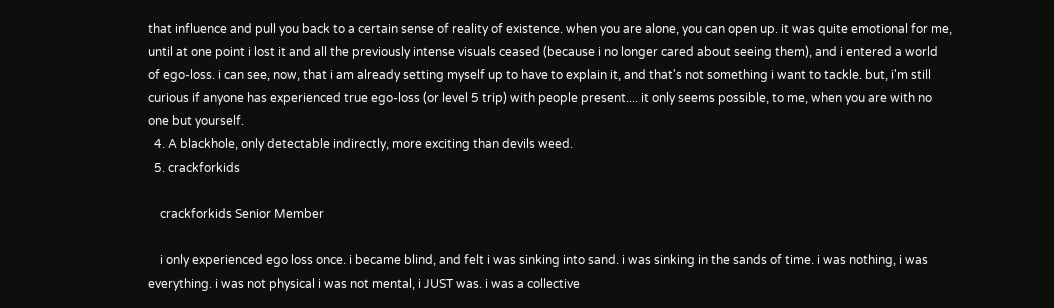that influence and pull you back to a certain sense of reality of existence. when you are alone, you can open up. it was quite emotional for me, until at one point i lost it and all the previously intense visuals ceased (because i no longer cared about seeing them), and i entered a world of ego-loss. i can see, now, that i am already setting myself up to have to explain it, and that's not something i want to tackle. but, i'm still curious if anyone has experienced true ego-loss (or level 5 trip) with people present.... it only seems possible, to me, when you are with no one but yourself.
  4. A blackhole, only detectable indirectly, more exciting than devils weed.
  5. crackforkids

    crackforkids Senior Member

    i only experienced ego loss once. i became blind, and felt i was sinking into sand. i was sinking in the sands of time. i was nothing, i was everything. i was not physical i was not mental, i JUST was. i was a collective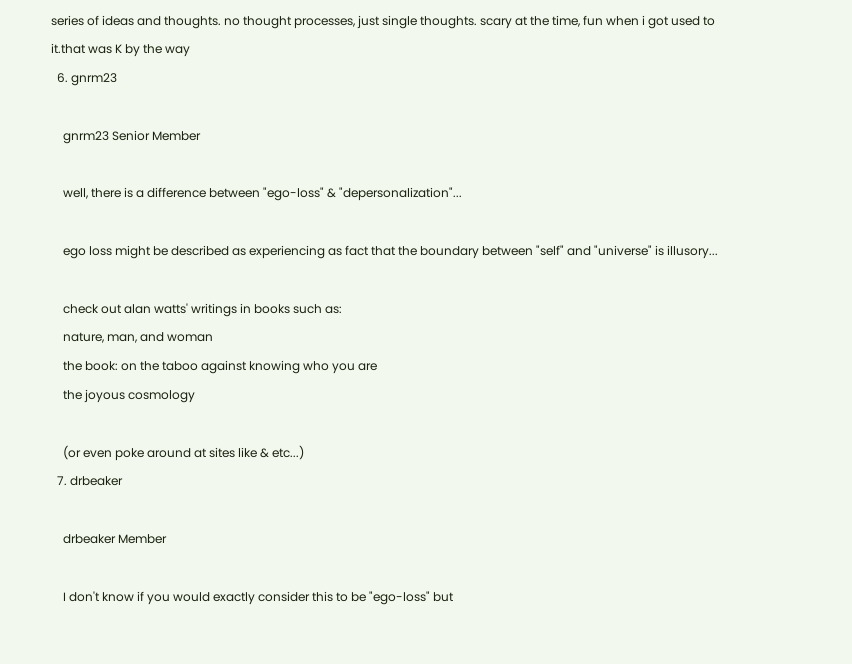series of ideas and thoughts. no thought processes, just single thoughts. scary at the time, fun when i got used to it.that was K by the way
  6. gnrm23

    gnrm23 Senior Member

    well, there is a difference between "ego-loss" & "depersonalization"...

    ego loss might be described as experiencing as fact that the boundary between "self" and "universe" is illusory...

    check out alan watts' writings in books such as:
    nature, man, and woman
    the book: on the taboo against knowing who you are
    the joyous cosmology

    (or even poke around at sites like & etc...)
  7. drbeaker

    drbeaker Member

    I don't know if you would exactly consider this to be "ego-loss" but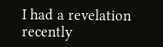I had a revelation recently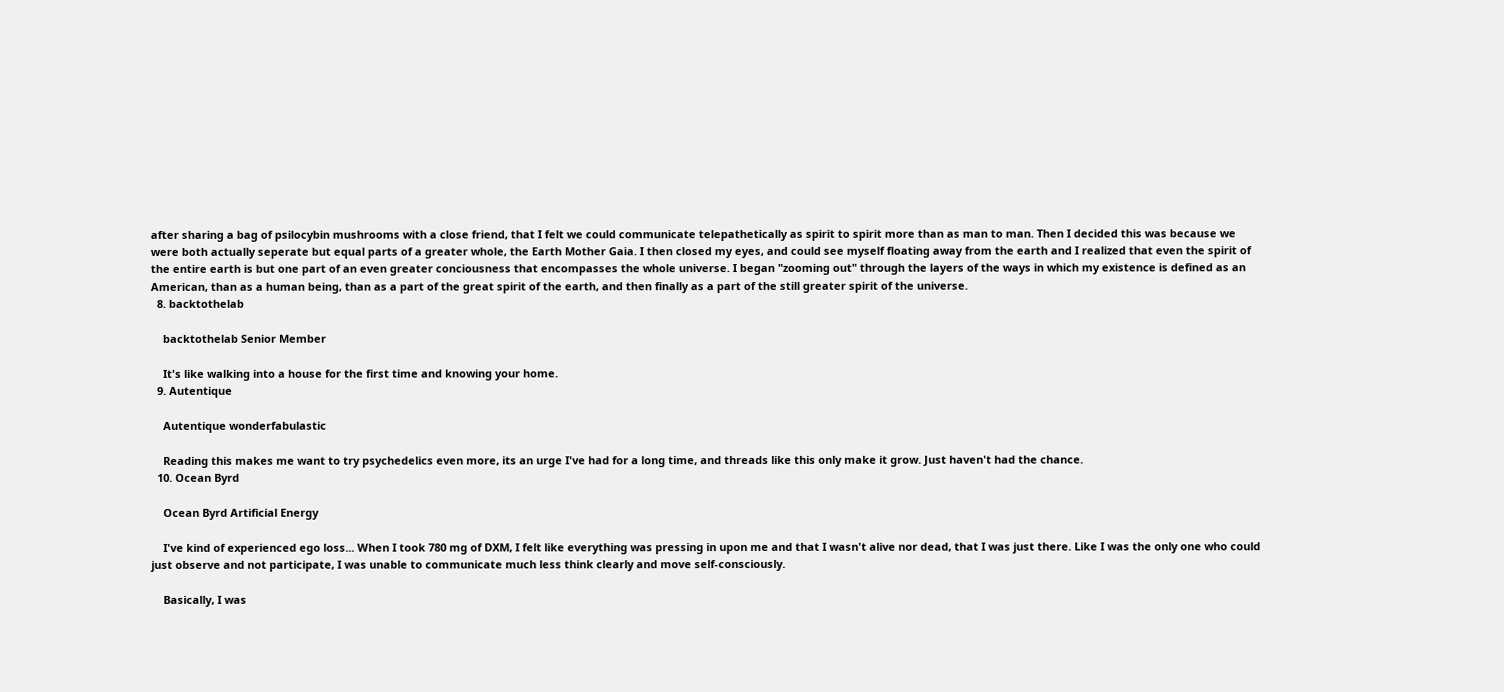after sharing a bag of psilocybin mushrooms with a close friend, that I felt we could communicate telepathetically as spirit to spirit more than as man to man. Then I decided this was because we were both actually seperate but equal parts of a greater whole, the Earth Mother Gaia. I then closed my eyes, and could see myself floating away from the earth and I realized that even the spirit of the entire earth is but one part of an even greater conciousness that encompasses the whole universe. I began "zooming out" through the layers of the ways in which my existence is defined as an American, than as a human being, than as a part of the great spirit of the earth, and then finally as a part of the still greater spirit of the universe.
  8. backtothelab

    backtothelab Senior Member

    It's like walking into a house for the first time and knowing your home.
  9. Autentique

    Autentique wonderfabulastic

    Reading this makes me want to try psychedelics even more, its an urge I've had for a long time, and threads like this only make it grow. Just haven't had the chance.
  10. Ocean Byrd

    Ocean Byrd Artificial Energy

    I've kind of experienced ego loss... When I took 780 mg of DXM, I felt like everything was pressing in upon me and that I wasn't alive nor dead, that I was just there. Like I was the only one who could just observe and not participate, I was unable to communicate much less think clearly and move self-consciously.

    Basically, I was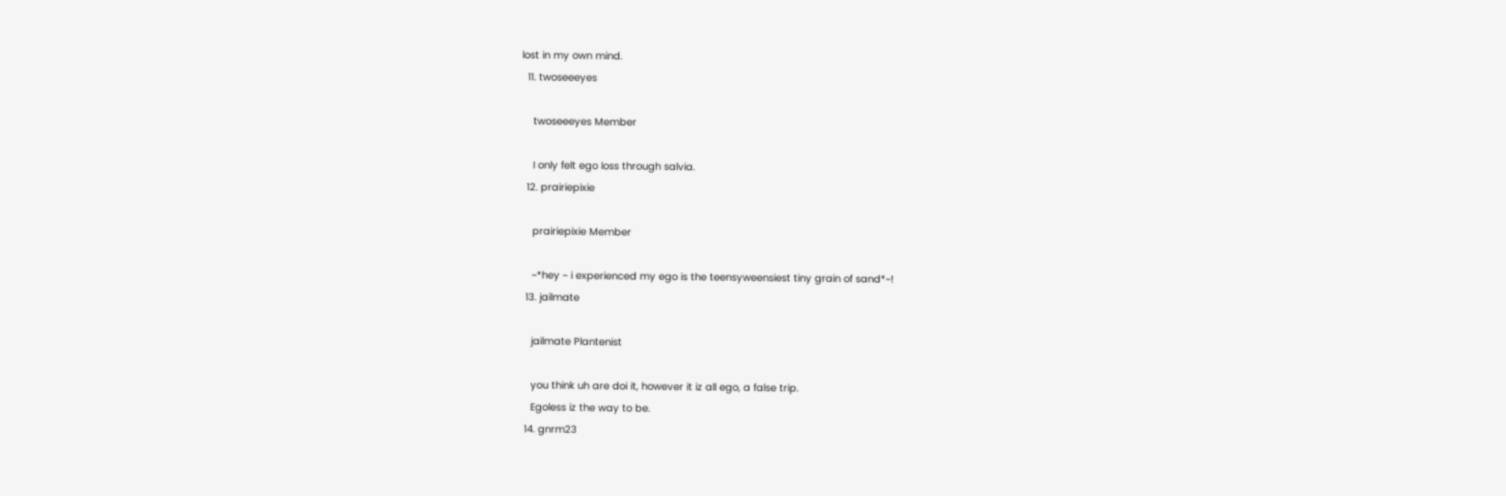lost in my own mind.
  11. twoseeeyes

    twoseeeyes Member

    I only felt ego loss through salvia.
  12. prairiepixie

    prairiepixie Member

    ~*hey ~ i experienced my ego is the teensyweensiest tiny grain of sand*~!
  13. jailmate

    jailmate Plantenist

    you think uh are doi it, however it iz all ego, a false trip.
    Egoless iz the way to be.
  14. gnrm23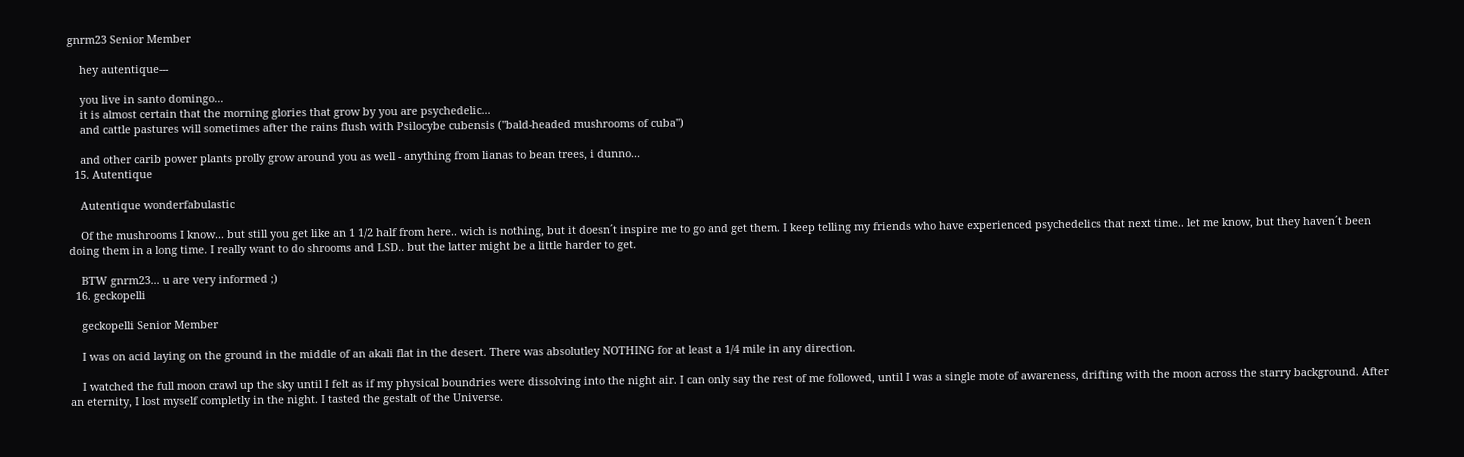gnrm23 Senior Member

    hey autentique---

    you live in santo domingo...
    it is almost certain that the morning glories that grow by you are psychedelic...
    and cattle pastures will sometimes after the rains flush with Psilocybe cubensis ("bald-headed mushrooms of cuba")

    and other carib power plants prolly grow around you as well - anything from lianas to bean trees, i dunno...
  15. Autentique

    Autentique wonderfabulastic

    Of the mushrooms I know... but still you get like an 1 1/2 half from here.. wich is nothing, but it doesn´t inspire me to go and get them. I keep telling my friends who have experienced psychedelics that next time.. let me know, but they haven´t been doing them in a long time. I really want to do shrooms and LSD.. but the latter might be a little harder to get.

    BTW gnrm23... u are very informed ;)
  16. geckopelli

    geckopelli Senior Member

    I was on acid laying on the ground in the middle of an akali flat in the desert. There was absolutley NOTHING for at least a 1/4 mile in any direction.

    I watched the full moon crawl up the sky until I felt as if my physical boundries were dissolving into the night air. I can only say the rest of me followed, until I was a single mote of awareness, drifting with the moon across the starry background. After an eternity, I lost myself completly in the night. I tasted the gestalt of the Universe.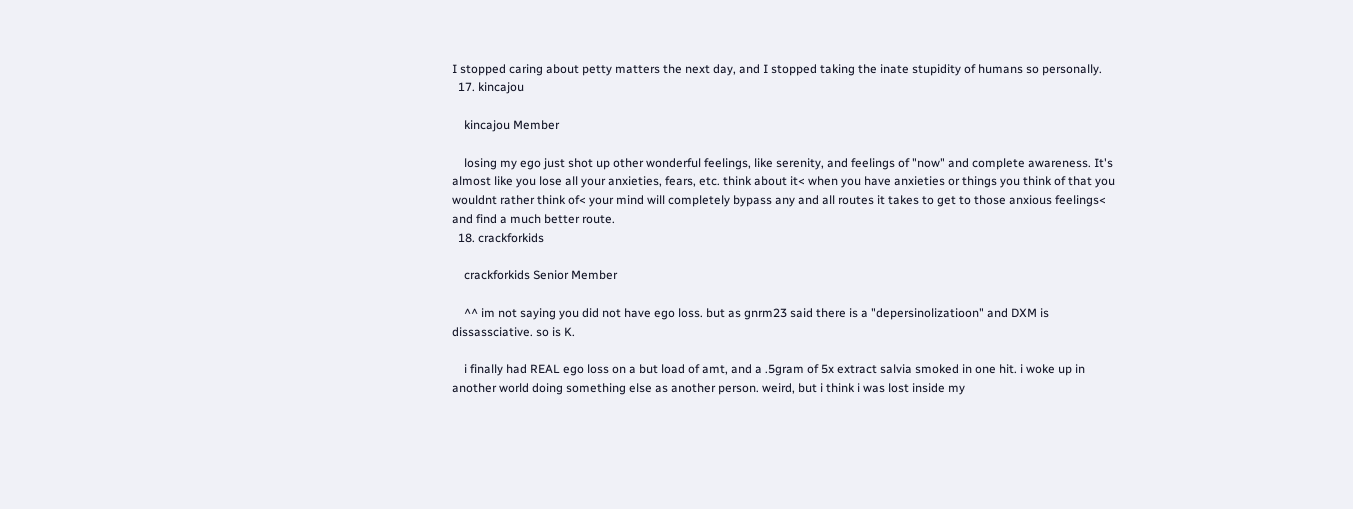I stopped caring about petty matters the next day, and I stopped taking the inate stupidity of humans so personally.
  17. kincajou

    kincajou Member

    losing my ego just shot up other wonderful feelings, like serenity, and feelings of "now" and complete awareness. It's almost like you lose all your anxieties, fears, etc. think about it< when you have anxieties or things you think of that you wouldnt rather think of< your mind will completely bypass any and all routes it takes to get to those anxious feelings< and find a much better route.
  18. crackforkids

    crackforkids Senior Member

    ^^ im not saying you did not have ego loss. but as gnrm23 said there is a "depersinolizatioon" and DXM is dissassciative. so is K.

    i finally had REAL ego loss on a but load of amt, and a .5gram of 5x extract salvia smoked in one hit. i woke up in another world doing something else as another person. weird, but i think i was lost inside my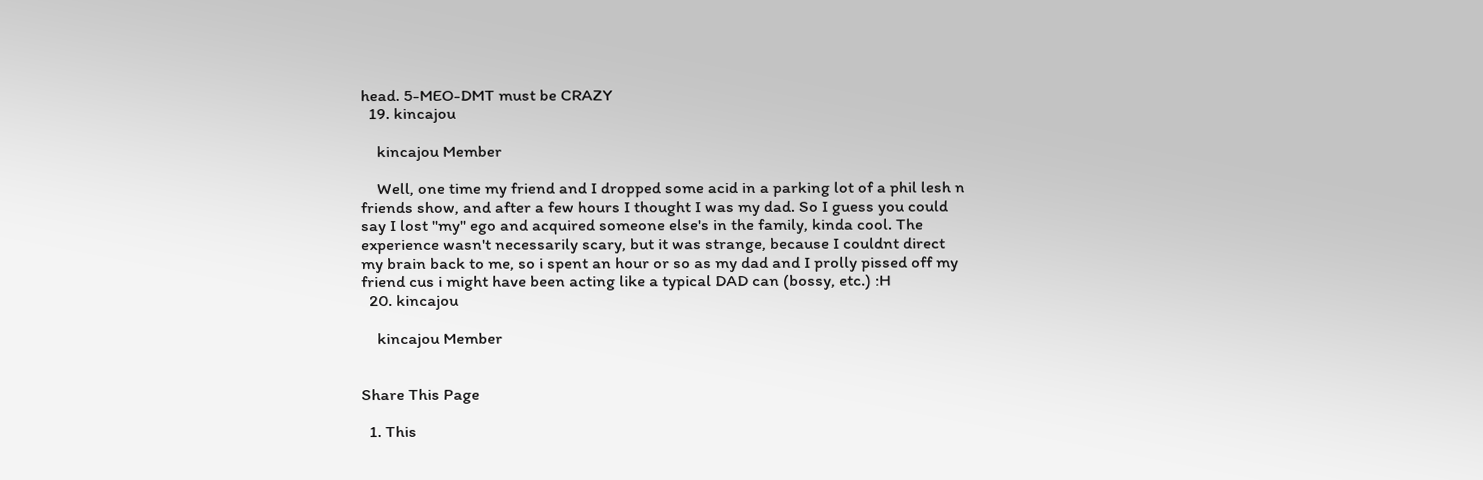head. 5-MEO-DMT must be CRAZY
  19. kincajou

    kincajou Member

    Well, one time my friend and I dropped some acid in a parking lot of a phil lesh n friends show, and after a few hours I thought I was my dad. So I guess you could say I lost "my" ego and acquired someone else's in the family, kinda cool. The experience wasn't necessarily scary, but it was strange, because I couldnt direct my brain back to me, so i spent an hour or so as my dad and I prolly pissed off my friend cus i might have been acting like a typical DAD can (bossy, etc.) :H
  20. kincajou

    kincajou Member


Share This Page

  1. This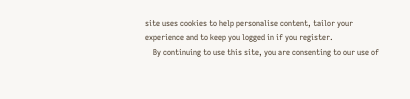site uses cookies to help personalise content, tailor your experience and to keep you logged in if you register.
    By continuing to use this site, you are consenting to our use of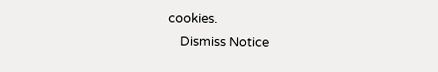cookies.
    Dismiss Notice